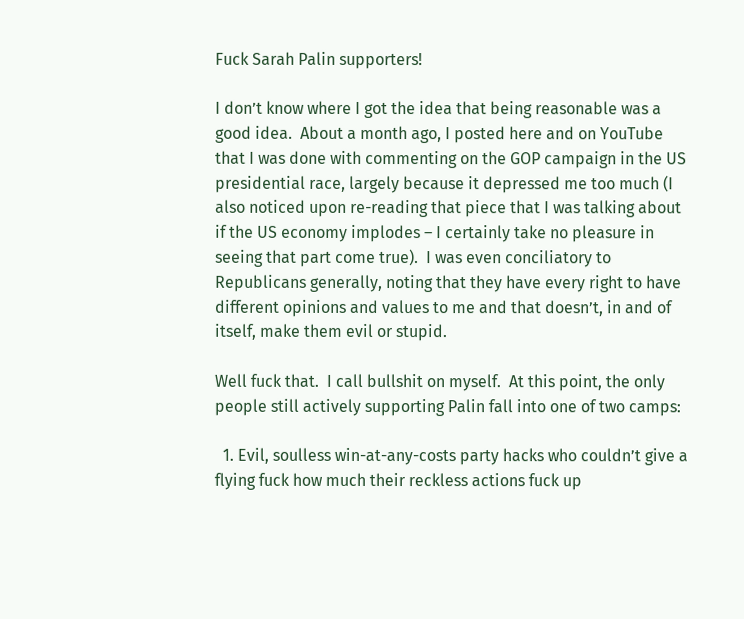Fuck Sarah Palin supporters!

I don’t know where I got the idea that being reasonable was a good idea.  About a month ago, I posted here and on YouTube that I was done with commenting on the GOP campaign in the US presidential race, largely because it depressed me too much (I also noticed upon re-reading that piece that I was talking about if the US economy implodes – I certainly take no pleasure in seeing that part come true).  I was even conciliatory to Republicans generally, noting that they have every right to have different opinions and values to me and that doesn’t, in and of itself, make them evil or stupid.

Well fuck that.  I call bullshit on myself.  At this point, the only people still actively supporting Palin fall into one of two camps:

  1. Evil, soulless win-at-any-costs party hacks who couldn’t give a flying fuck how much their reckless actions fuck up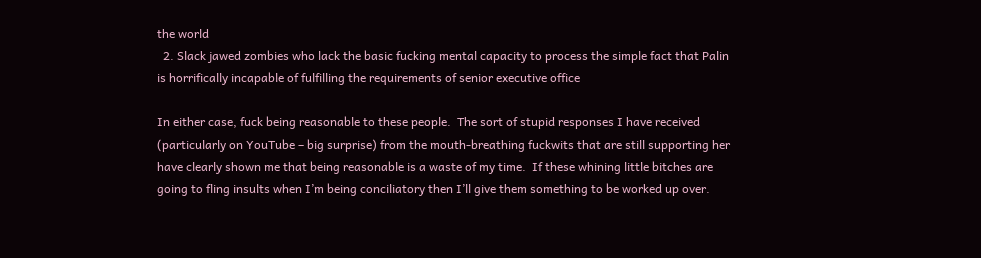the world
  2. Slack jawed zombies who lack the basic fucking mental capacity to process the simple fact that Palin is horrifically incapable of fulfilling the requirements of senior executive office

In either case, fuck being reasonable to these people.  The sort of stupid responses I have received (particularly on YouTube – big surprise) from the mouth-breathing fuckwits that are still supporting her have clearly shown me that being reasonable is a waste of my time.  If these whining little bitches are going to fling insults when I’m being conciliatory then I’ll give them something to be worked up over.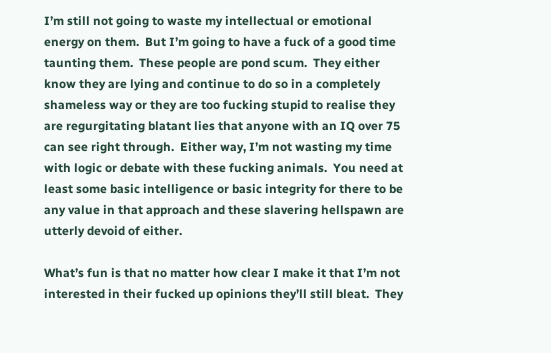I’m still not going to waste my intellectual or emotional energy on them.  But I’m going to have a fuck of a good time taunting them.  These people are pond scum.  They either know they are lying and continue to do so in a completely shameless way or they are too fucking stupid to realise they are regurgitating blatant lies that anyone with an IQ over 75 can see right through.  Either way, I’m not wasting my time with logic or debate with these fucking animals.  You need at least some basic intelligence or basic integrity for there to be any value in that approach and these slavering hellspawn are utterly devoid of either.

What’s fun is that no matter how clear I make it that I’m not interested in their fucked up opinions they’ll still bleat.  They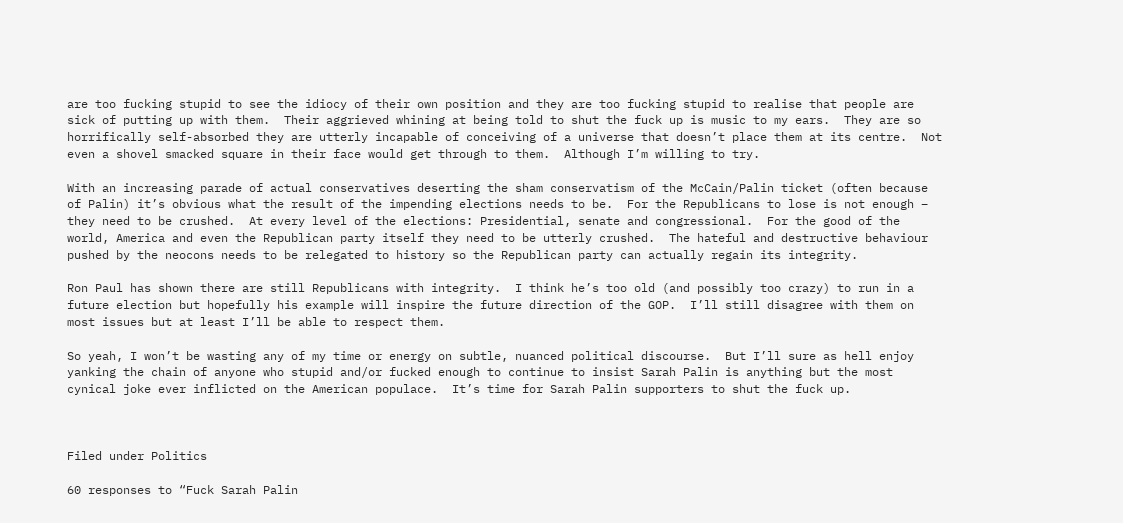are too fucking stupid to see the idiocy of their own position and they are too fucking stupid to realise that people are sick of putting up with them.  Their aggrieved whining at being told to shut the fuck up is music to my ears.  They are so horrifically self-absorbed they are utterly incapable of conceiving of a universe that doesn’t place them at its centre.  Not even a shovel smacked square in their face would get through to them.  Although I’m willing to try.

With an increasing parade of actual conservatives deserting the sham conservatism of the McCain/Palin ticket (often because of Palin) it’s obvious what the result of the impending elections needs to be.  For the Republicans to lose is not enough – they need to be crushed.  At every level of the elections: Presidential, senate and congressional.  For the good of the world, America and even the Republican party itself they need to be utterly crushed.  The hateful and destructive behaviour pushed by the neocons needs to be relegated to history so the Republican party can actually regain its integrity.

Ron Paul has shown there are still Republicans with integrity.  I think he’s too old (and possibly too crazy) to run in a future election but hopefully his example will inspire the future direction of the GOP.  I’ll still disagree with them on most issues but at least I’ll be able to respect them.

So yeah, I won’t be wasting any of my time or energy on subtle, nuanced political discourse.  But I’ll sure as hell enjoy yanking the chain of anyone who stupid and/or fucked enough to continue to insist Sarah Palin is anything but the most cynical joke ever inflicted on the American populace.  It’s time for Sarah Palin supporters to shut the fuck up.



Filed under Politics

60 responses to “Fuck Sarah Palin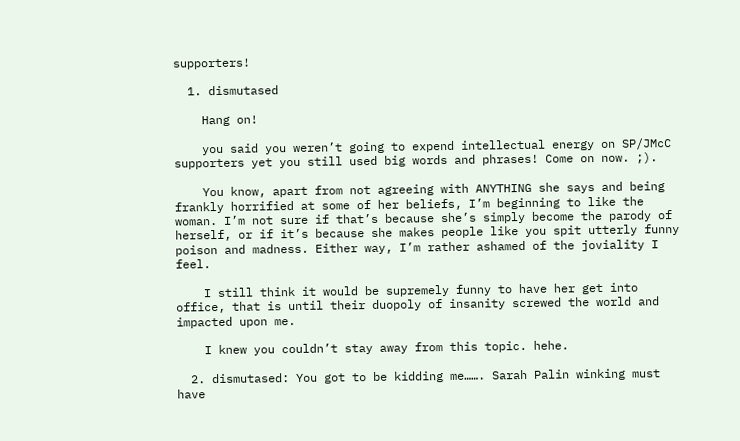supporters!

  1. dismutased

    Hang on!

    you said you weren’t going to expend intellectual energy on SP/JMcC supporters yet you still used big words and phrases! Come on now. ;).

    You know, apart from not agreeing with ANYTHING she says and being frankly horrified at some of her beliefs, I’m beginning to like the woman. I’m not sure if that’s because she’s simply become the parody of herself, or if it’s because she makes people like you spit utterly funny poison and madness. Either way, I’m rather ashamed of the joviality I feel.

    I still think it would be supremely funny to have her get into office, that is until their duopoly of insanity screwed the world and impacted upon me.

    I knew you couldn’t stay away from this topic. hehe.

  2. dismutased: You got to be kidding me……. Sarah Palin winking must have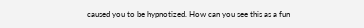caused you to be hypnotized. How can you see this as a fun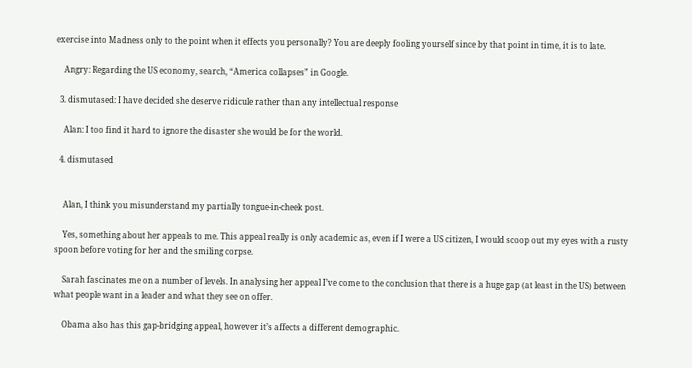exercise into Madness only to the point when it effects you personally? You are deeply fooling yourself since by that point in time, it is to late.

    Angry: Regarding the US economy, search, “America collapses” in Google.

  3. dismutased: I have decided she deserve ridicule rather than any intellectual response

    Alan: I too find it hard to ignore the disaster she would be for the world.

  4. dismutased


    Alan, I think you misunderstand my partially tongue-in-cheek post.

    Yes, something about her appeals to me. This appeal really is only academic as, even if I were a US citizen, I would scoop out my eyes with a rusty spoon before voting for her and the smiling corpse.

    Sarah fascinates me on a number of levels. In analysing her appeal I’ve come to the conclusion that there is a huge gap (at least in the US) between what people want in a leader and what they see on offer.

    Obama also has this gap-bridging appeal, however it’s affects a different demographic.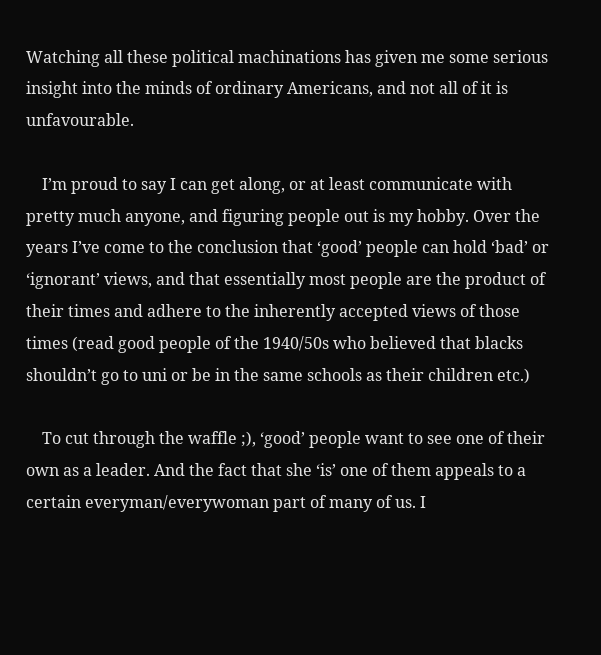Watching all these political machinations has given me some serious insight into the minds of ordinary Americans, and not all of it is unfavourable.

    I’m proud to say I can get along, or at least communicate with pretty much anyone, and figuring people out is my hobby. Over the years I’ve come to the conclusion that ‘good’ people can hold ‘bad’ or ‘ignorant’ views, and that essentially most people are the product of their times and adhere to the inherently accepted views of those times (read good people of the 1940/50s who believed that blacks shouldn’t go to uni or be in the same schools as their children etc.)

    To cut through the waffle ;), ‘good’ people want to see one of their own as a leader. And the fact that she ‘is’ one of them appeals to a certain everyman/everywoman part of many of us. I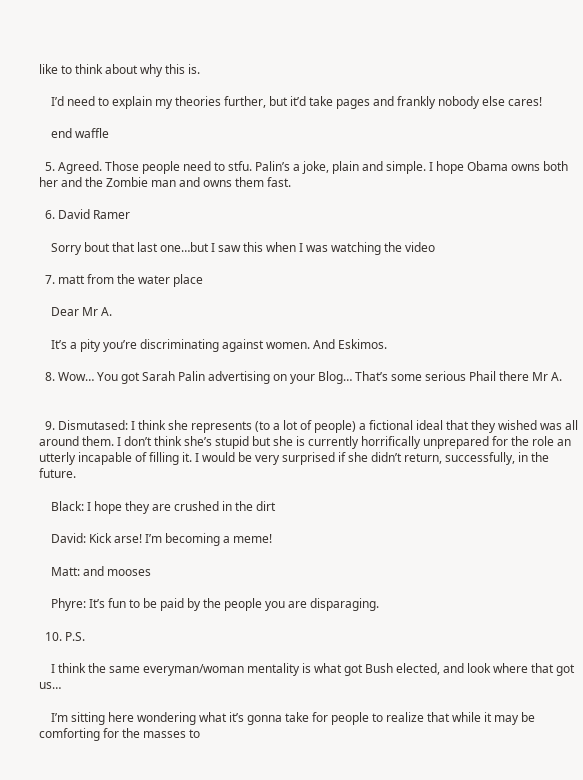like to think about why this is.

    I’d need to explain my theories further, but it’d take pages and frankly nobody else cares!

    end waffle

  5. Agreed. Those people need to stfu. Palin’s a joke, plain and simple. I hope Obama owns both her and the Zombie man and owns them fast.

  6. David Ramer

    Sorry bout that last one…but I saw this when I was watching the video

  7. matt from the water place

    Dear Mr A.

    It’s a pity you’re discriminating against women. And Eskimos.

  8. Wow… You got Sarah Palin advertising on your Blog… That’s some serious Phail there Mr A.


  9. Dismutased: I think she represents (to a lot of people) a fictional ideal that they wished was all around them. I don’t think she’s stupid but she is currently horrifically unprepared for the role an utterly incapable of filling it. I would be very surprised if she didn’t return, successfully, in the future.

    Black: I hope they are crushed in the dirt

    David: Kick arse! I’m becoming a meme!

    Matt: and mooses

    Phyre: It’s fun to be paid by the people you are disparaging.

  10. P.S.

    I think the same everyman/woman mentality is what got Bush elected, and look where that got us…

    I’m sitting here wondering what it’s gonna take for people to realize that while it may be comforting for the masses to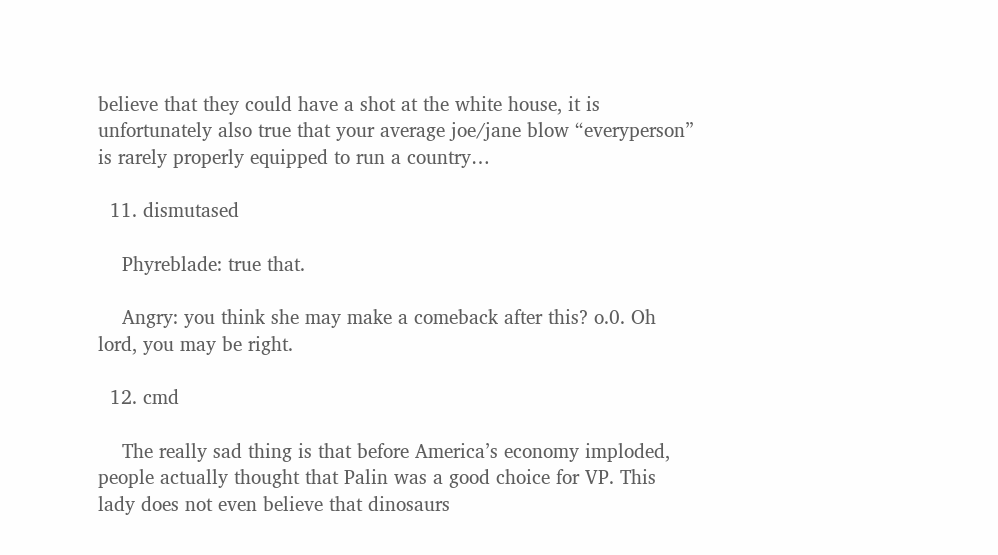believe that they could have a shot at the white house, it is unfortunately also true that your average joe/jane blow “everyperson” is rarely properly equipped to run a country…

  11. dismutased

    Phyreblade: true that.

    Angry: you think she may make a comeback after this? o.0. Oh lord, you may be right.

  12. cmd

    The really sad thing is that before America’s economy imploded, people actually thought that Palin was a good choice for VP. This lady does not even believe that dinosaurs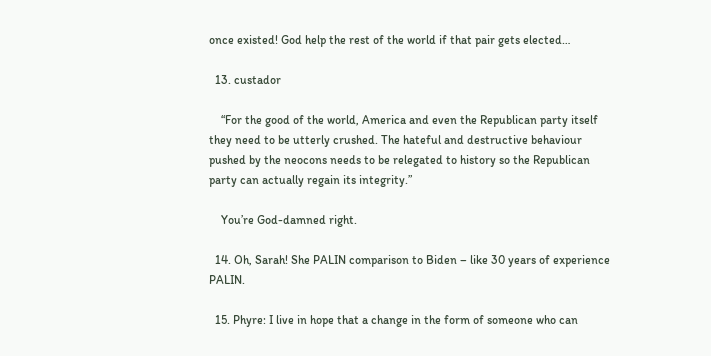once existed! God help the rest of the world if that pair gets elected…

  13. custador

    “For the good of the world, America and even the Republican party itself they need to be utterly crushed. The hateful and destructive behaviour pushed by the neocons needs to be relegated to history so the Republican party can actually regain its integrity.”

    You’re God-damned right.

  14. Oh, Sarah! She PALIN comparison to Biden – like 30 years of experience PALIN.

  15. Phyre: I live in hope that a change in the form of someone who can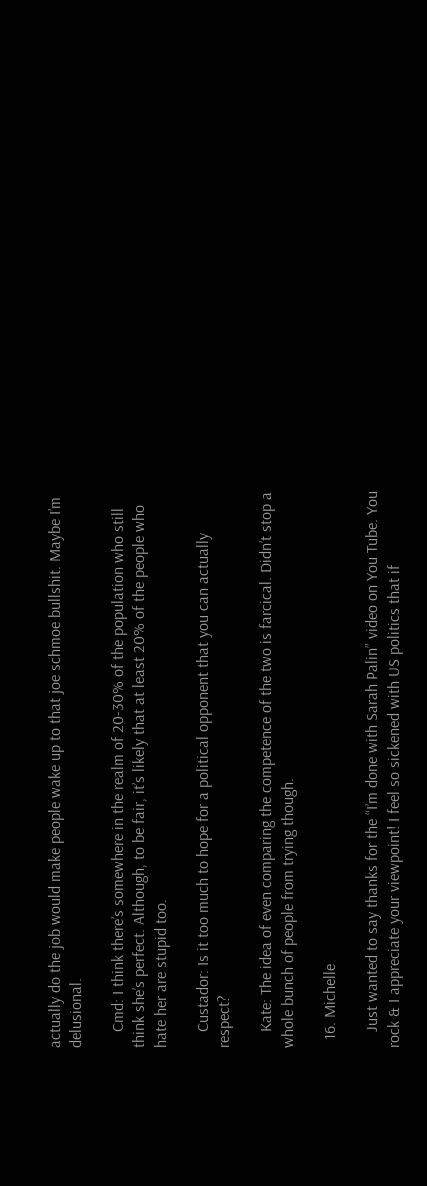actually do the job would make people wake up to that joe schmoe bullshit. Maybe I’m delusional.

    Cmd: I think there’s somewhere in the realm of 20-30% of the population who still think she’s perfect. Although, to be fair, it’s likely that at least 20% of the people who hate her are stupid too.

    Custador: Is it too much to hope for a political opponent that you can actually respect?

    Kate: The idea of even comparing the competence of the two is farcical. Didn’t stop a whole bunch of people from trying though.

  16. Michelle

    Just wanted to say thanks for the “I’m done with Sarah Palin” video on You Tube. You rock & I appreciate your viewpoint! I feel so sickened with US politics that if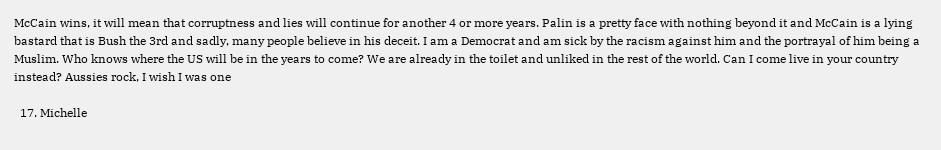McCain wins, it will mean that corruptness and lies will continue for another 4 or more years. Palin is a pretty face with nothing beyond it and McCain is a lying bastard that is Bush the 3rd and sadly, many people believe in his deceit. I am a Democrat and am sick by the racism against him and the portrayal of him being a Muslim. Who knows where the US will be in the years to come? We are already in the toilet and unliked in the rest of the world. Can I come live in your country instead? Aussies rock, I wish I was one

  17. Michelle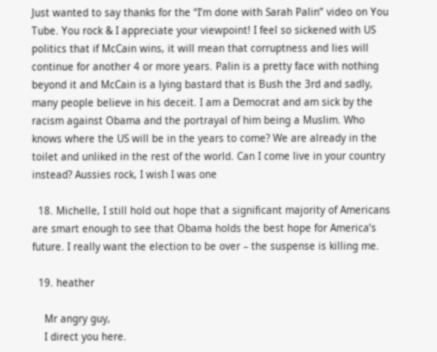Just wanted to say thanks for the “I’m done with Sarah Palin” video on You Tube. You rock & I appreciate your viewpoint! I feel so sickened with US politics that if McCain wins, it will mean that corruptness and lies will continue for another 4 or more years. Palin is a pretty face with nothing beyond it and McCain is a lying bastard that is Bush the 3rd and sadly, many people believe in his deceit. I am a Democrat and am sick by the racism against Obama and the portrayal of him being a Muslim. Who knows where the US will be in the years to come? We are already in the toilet and unliked in the rest of the world. Can I come live in your country instead? Aussies rock, I wish I was one

  18. Michelle, I still hold out hope that a significant majority of Americans are smart enough to see that Obama holds the best hope for America’s future. I really want the election to be over – the suspense is killing me.

  19. heather

    Mr angry guy,
    I direct you here.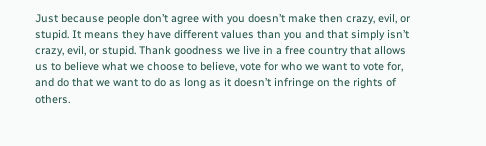Just because people don’t agree with you doesn’t make then crazy, evil, or stupid. It means they have different values than you and that simply isn’t crazy, evil, or stupid. Thank goodness we live in a free country that allows us to believe what we choose to believe, vote for who we want to vote for, and do that we want to do as long as it doesn’t infringe on the rights of others.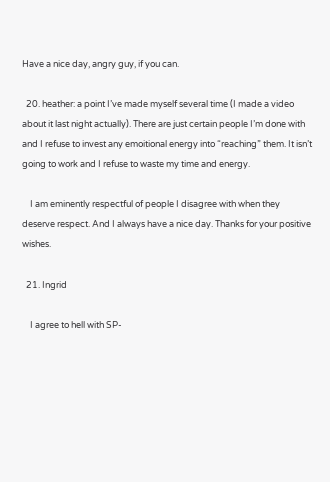Have a nice day, angry guy, if you can.

  20. heather: a point I’ve made myself several time (I made a video about it last night actually). There are just certain people I’m done with and I refuse to invest any emoitional energy into “reaching” them. It isn’t going to work and I refuse to waste my time and energy.

    I am eminently respectful of people I disagree with when they deserve respect. And I always have a nice day. Thanks for your positive wishes.

  21. Ingrid

    I agree to hell with SP-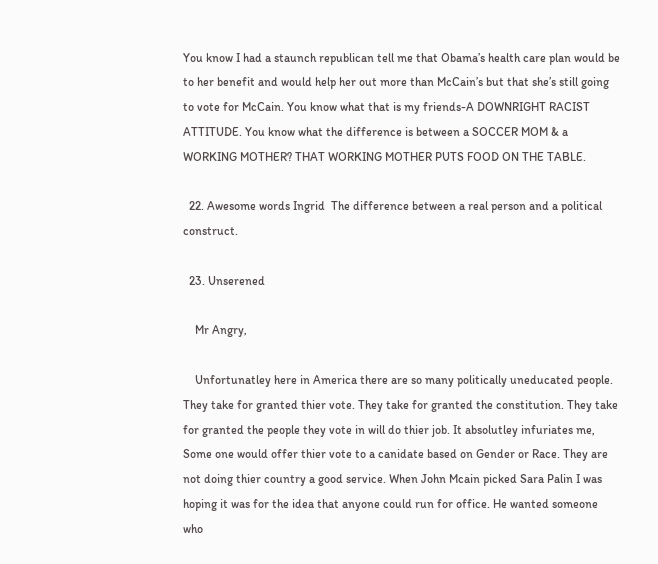You know I had a staunch republican tell me that Obama’s health care plan would be to her benefit and would help her out more than McCain’s but that she’s still going to vote for McCain. You know what that is my friends-A DOWNRIGHT RACIST ATTITUDE. You know what the difference is between a SOCCER MOM & a WORKING MOTHER? THAT WORKING MOTHER PUTS FOOD ON THE TABLE.

  22. Awesome words Ingrid  The difference between a real person and a political construct.

  23. Unserened

    Mr Angry,

    Unfortunatley here in America there are so many politically uneducated people. They take for granted thier vote. They take for granted the constitution. They take for granted the people they vote in will do thier job. It absolutley infuriates me, Some one would offer thier vote to a canidate based on Gender or Race. They are not doing thier country a good service. When John Mcain picked Sara Palin I was hoping it was for the idea that anyone could run for office. He wanted someone who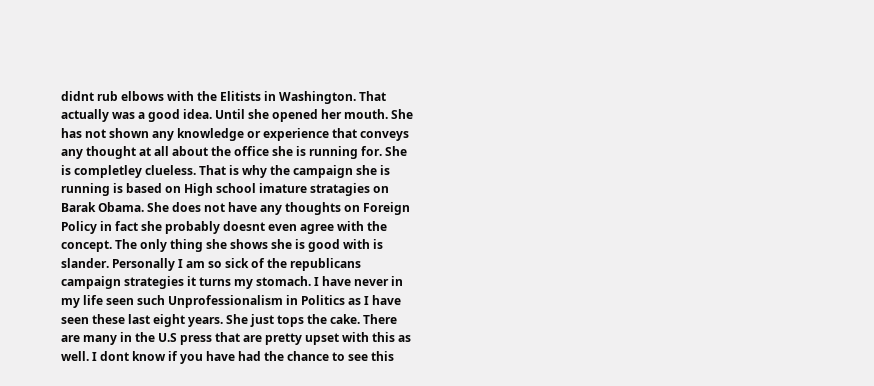didnt rub elbows with the Elitists in Washington. That actually was a good idea. Until she opened her mouth. She has not shown any knowledge or experience that conveys any thought at all about the office she is running for. She is completley clueless. That is why the campaign she is running is based on High school imature stratagies on Barak Obama. She does not have any thoughts on Foreign Policy in fact she probably doesnt even agree with the concept. The only thing she shows she is good with is slander. Personally I am so sick of the republicans campaign strategies it turns my stomach. I have never in my life seen such Unprofessionalism in Politics as I have seen these last eight years. She just tops the cake. There are many in the U.S press that are pretty upset with this as well. I dont know if you have had the chance to see this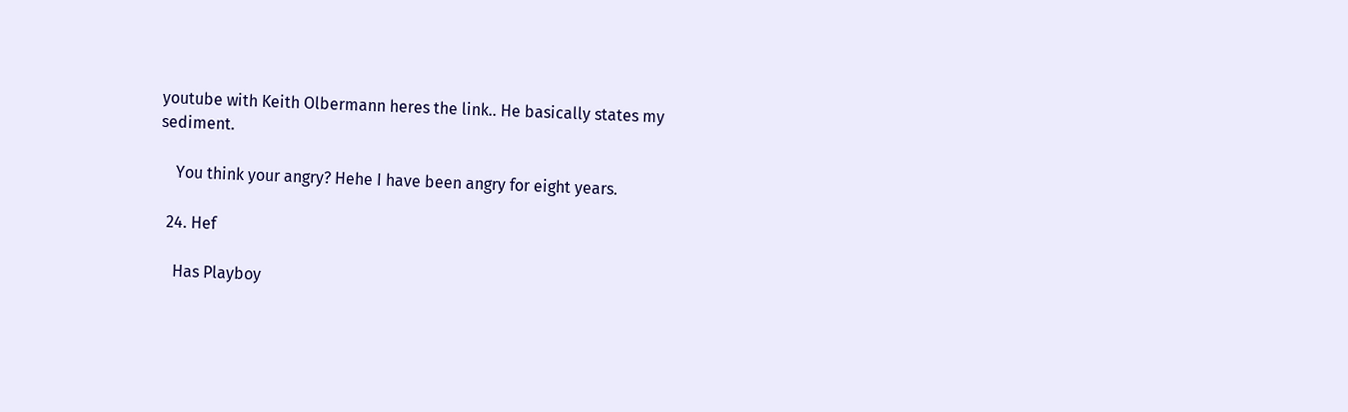youtube with Keith Olbermann heres the link.. He basically states my sediment.

    You think your angry? Hehe I have been angry for eight years.

  24. Hef

    Has Playboy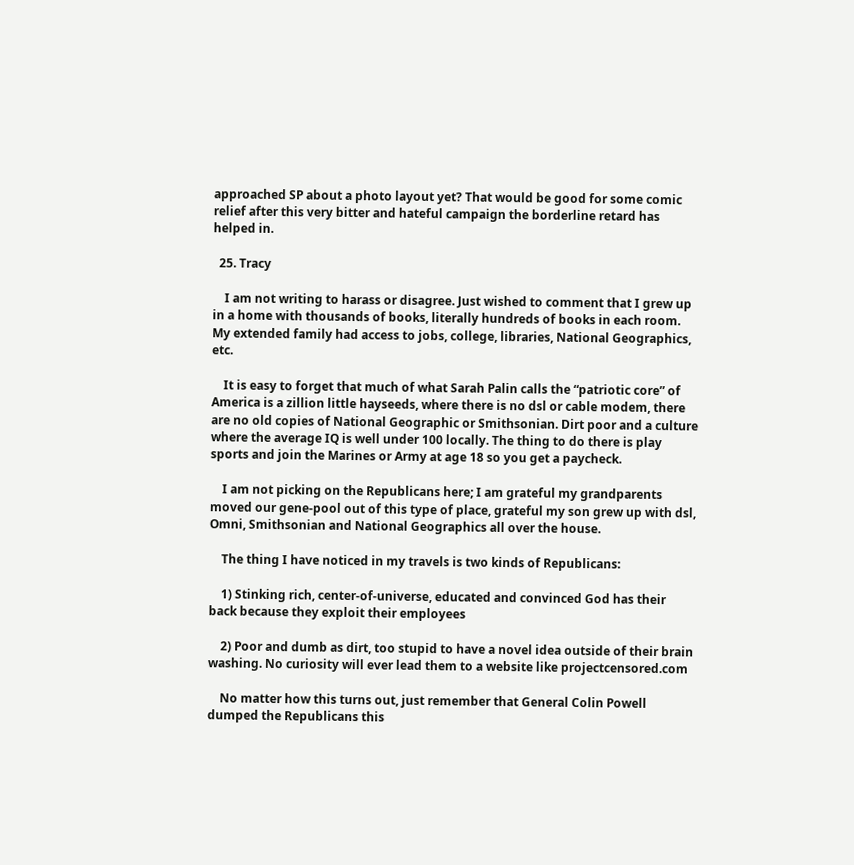approached SP about a photo layout yet? That would be good for some comic relief after this very bitter and hateful campaign the borderline retard has helped in.

  25. Tracy

    I am not writing to harass or disagree. Just wished to comment that I grew up in a home with thousands of books, literally hundreds of books in each room. My extended family had access to jobs, college, libraries, National Geographics, etc.

    It is easy to forget that much of what Sarah Palin calls the “patriotic core” of America is a zillion little hayseeds, where there is no dsl or cable modem, there are no old copies of National Geographic or Smithsonian. Dirt poor and a culture where the average IQ is well under 100 locally. The thing to do there is play sports and join the Marines or Army at age 18 so you get a paycheck.

    I am not picking on the Republicans here; I am grateful my grandparents moved our gene-pool out of this type of place, grateful my son grew up with dsl, Omni, Smithsonian and National Geographics all over the house.

    The thing I have noticed in my travels is two kinds of Republicans:

    1) Stinking rich, center-of-universe, educated and convinced God has their back because they exploit their employees

    2) Poor and dumb as dirt, too stupid to have a novel idea outside of their brain washing. No curiosity will ever lead them to a website like projectcensored.com

    No matter how this turns out, just remember that General Colin Powell dumped the Republicans this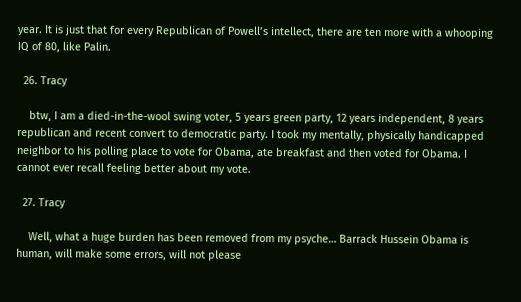year. It is just that for every Republican of Powell’s intellect, there are ten more with a whooping IQ of 80, like Palin.

  26. Tracy

    btw, I am a died-in-the-wool swing voter, 5 years green party, 12 years independent, 8 years republican and recent convert to democratic party. I took my mentally, physically handicapped neighbor to his polling place to vote for Obama, ate breakfast and then voted for Obama. I cannot ever recall feeling better about my vote.

  27. Tracy

    Well, what a huge burden has been removed from my psyche… Barrack Hussein Obama is human, will make some errors, will not please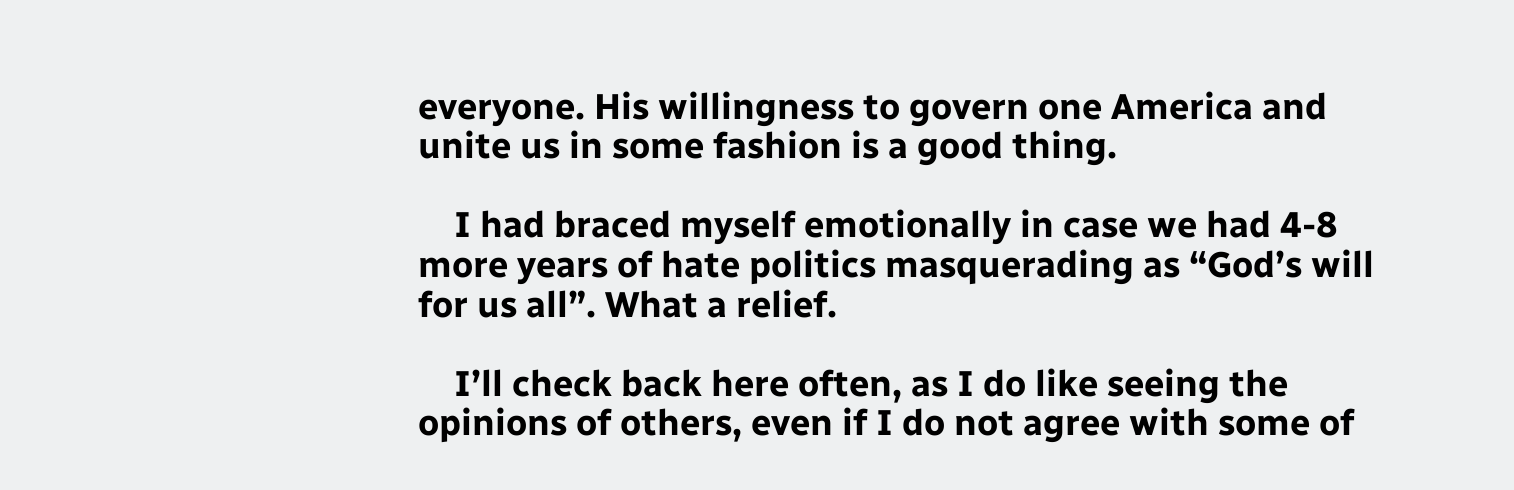everyone. His willingness to govern one America and unite us in some fashion is a good thing.

    I had braced myself emotionally in case we had 4-8 more years of hate politics masquerading as “God’s will for us all”. What a relief.

    I’ll check back here often, as I do like seeing the opinions of others, even if I do not agree with some of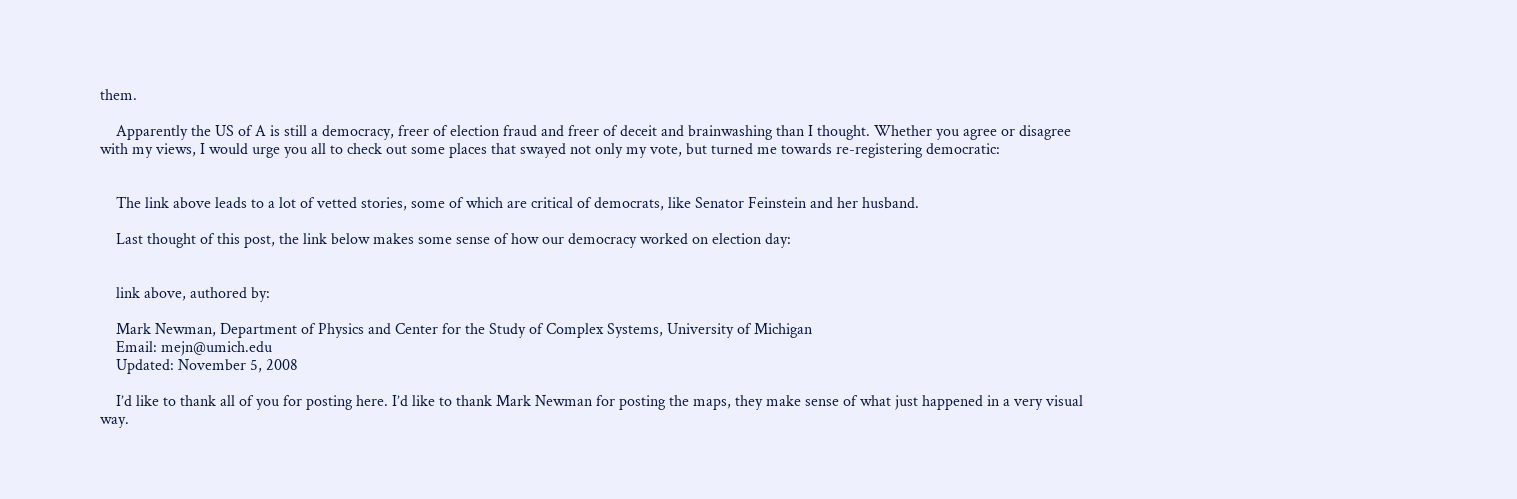them.

    Apparently the US of A is still a democracy, freer of election fraud and freer of deceit and brainwashing than I thought. Whether you agree or disagree with my views, I would urge you all to check out some places that swayed not only my vote, but turned me towards re-registering democratic:


    The link above leads to a lot of vetted stories, some of which are critical of democrats, like Senator Feinstein and her husband.

    Last thought of this post, the link below makes some sense of how our democracy worked on election day:


    link above, authored by:

    Mark Newman, Department of Physics and Center for the Study of Complex Systems, University of Michigan
    Email: mejn@umich.edu
    Updated: November 5, 2008

    I’d like to thank all of you for posting here. I’d like to thank Mark Newman for posting the maps, they make sense of what just happened in a very visual way.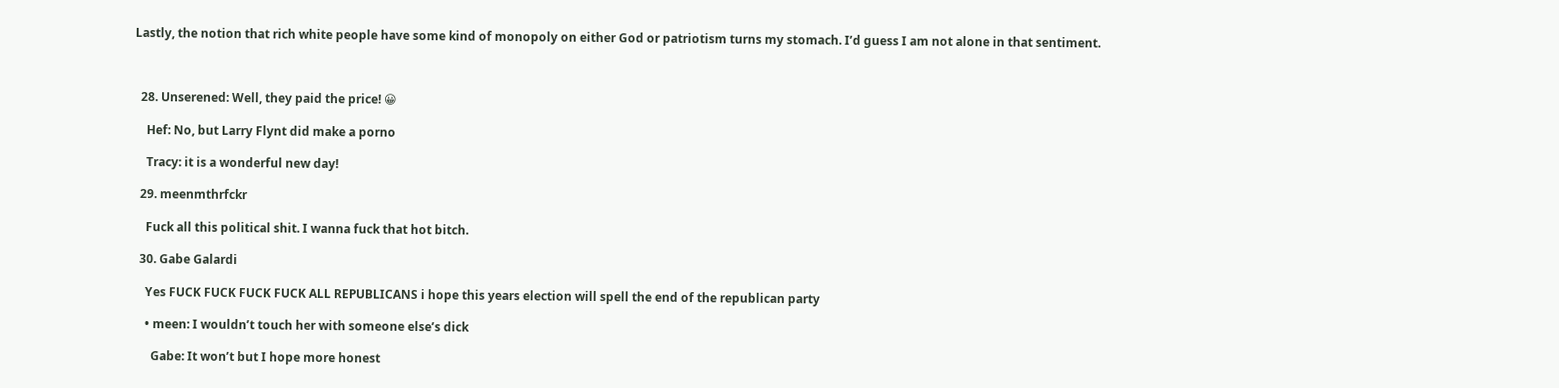Lastly, the notion that rich white people have some kind of monopoly on either God or patriotism turns my stomach. I’d guess I am not alone in that sentiment.



  28. Unserened: Well, they paid the price! 😀

    Hef: No, but Larry Flynt did make a porno

    Tracy: it is a wonderful new day!

  29. meenmthrfckr

    Fuck all this political shit. I wanna fuck that hot bitch.

  30. Gabe Galardi

    Yes FUCK FUCK FUCK FUCK ALL REPUBLICANS i hope this years election will spell the end of the republican party

    • meen: I wouldn’t touch her with someone else’s dick

      Gabe: It won’t but I hope more honest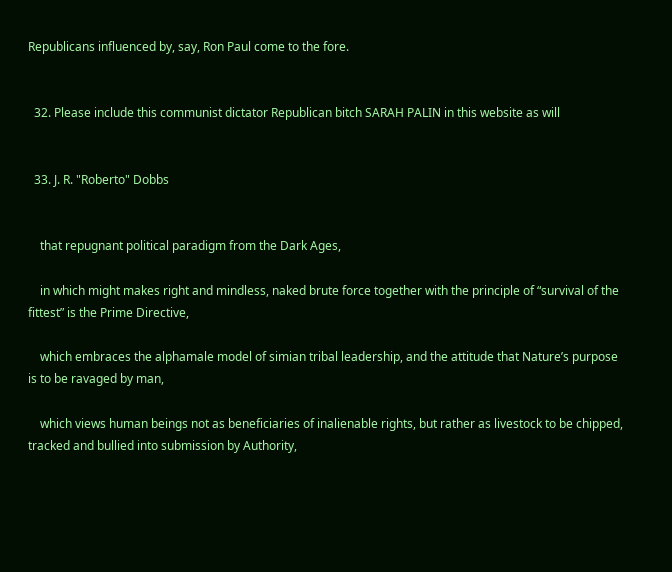Republicans influenced by, say, Ron Paul come to the fore.


  32. Please include this communist dictator Republican bitch SARAH PALIN in this website as will


  33. J. R. "Roberto" Dobbs


    that repugnant political paradigm from the Dark Ages,

    in which might makes right and mindless, naked brute force together with the principle of “survival of the fittest” is the Prime Directive,

    which embraces the alphamale model of simian tribal leadership, and the attitude that Nature’s purpose is to be ravaged by man,

    which views human beings not as beneficiaries of inalienable rights, but rather as livestock to be chipped, tracked and bullied into submission by Authority,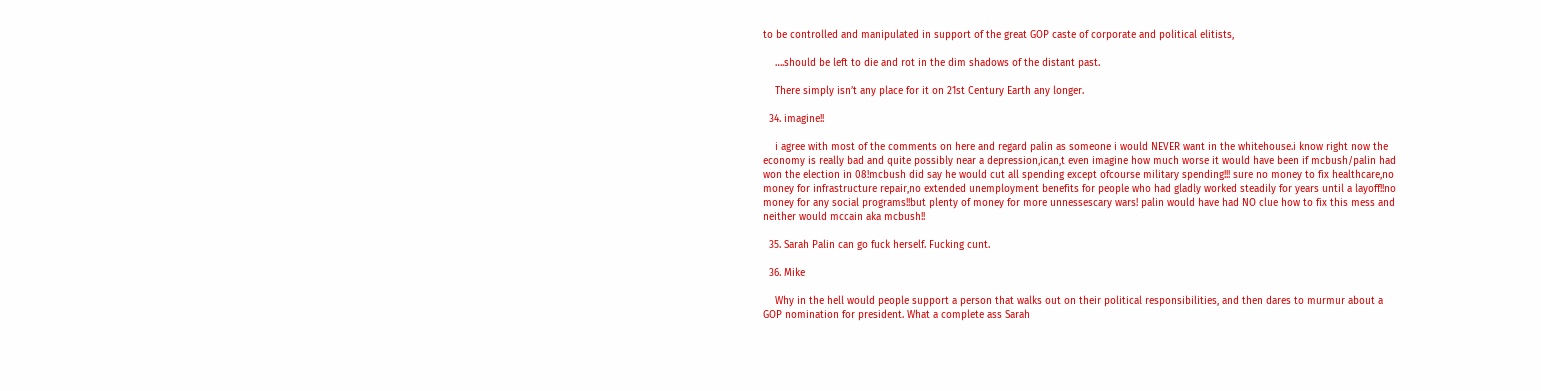to be controlled and manipulated in support of the great GOP caste of corporate and political elitists,

    ….should be left to die and rot in the dim shadows of the distant past.

    There simply isn’t any place for it on 21st Century Earth any longer.

  34. imagine!!

    i agree with most of the comments on here and regard palin as someone i would NEVER want in the whitehouse.i know right now the economy is really bad and quite possibly near a depression,ican,t even imagine how much worse it would have been if mcbush/palin had won the election in 08!mcbush did say he would cut all spending except ofcourse military spending!!! sure no money to fix healthcare,no money for infrastructure repair,no extended unemployment benefits for people who had gladly worked steadily for years until a layoff!!no money for any social programs!!but plenty of money for more unnessescary wars! palin would have had NO clue how to fix this mess and neither would mccain aka mcbush!!

  35. Sarah Palin can go fuck herself. Fucking cunt.

  36. Mike

    Why in the hell would people support a person that walks out on their political responsibilities, and then dares to murmur about a GOP nomination for president. What a complete ass Sarah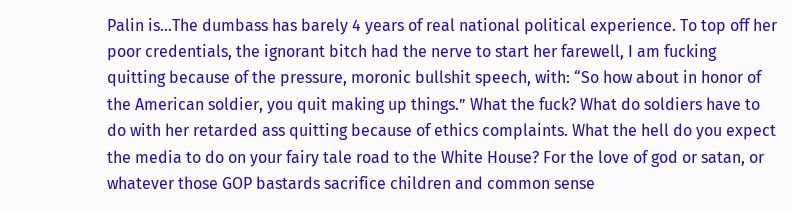Palin is…The dumbass has barely 4 years of real national political experience. To top off her poor credentials, the ignorant bitch had the nerve to start her farewell, I am fucking quitting because of the pressure, moronic bullshit speech, with: “So how about in honor of the American soldier, you quit making up things.” What the fuck? What do soldiers have to do with her retarded ass quitting because of ethics complaints. What the hell do you expect the media to do on your fairy tale road to the White House? For the love of god or satan, or whatever those GOP bastards sacrifice children and common sense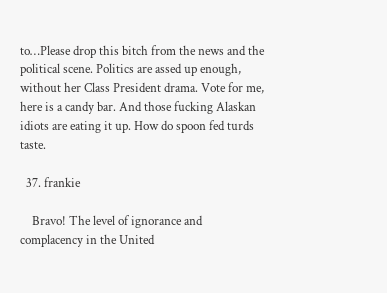to…Please drop this bitch from the news and the political scene. Politics are assed up enough, without her Class President drama. Vote for me, here is a candy bar. And those fucking Alaskan idiots are eating it up. How do spoon fed turds taste.

  37. frankie

    Bravo! The level of ignorance and complacency in the United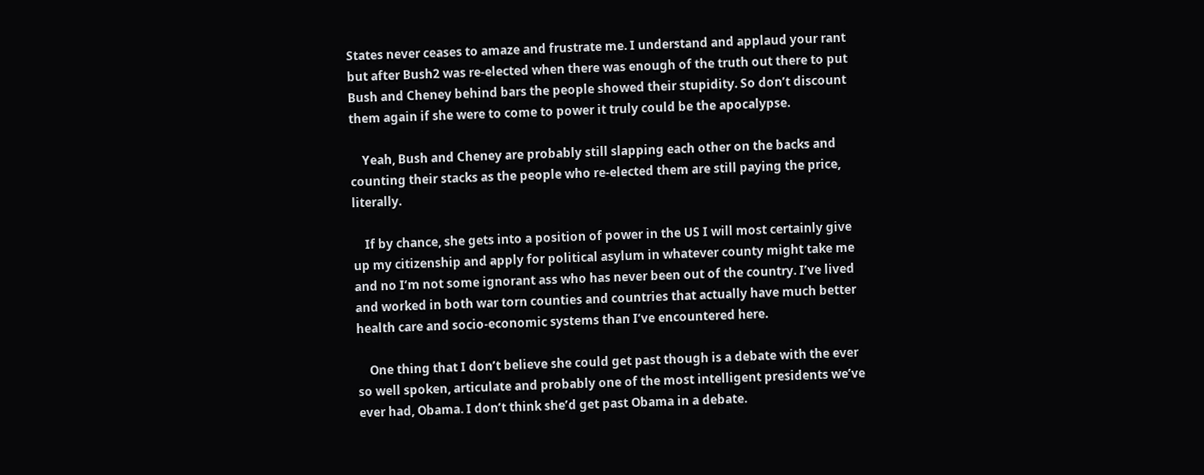States never ceases to amaze and frustrate me. I understand and applaud your rant but after Bush2 was re-elected when there was enough of the truth out there to put Bush and Cheney behind bars the people showed their stupidity. So don’t discount them again if she were to come to power it truly could be the apocalypse.

    Yeah, Bush and Cheney are probably still slapping each other on the backs and counting their stacks as the people who re-elected them are still paying the price, literally.

    If by chance, she gets into a position of power in the US I will most certainly give up my citizenship and apply for political asylum in whatever county might take me and no I’m not some ignorant ass who has never been out of the country. I’ve lived and worked in both war torn counties and countries that actually have much better health care and socio-economic systems than I’ve encountered here.

    One thing that I don’t believe she could get past though is a debate with the ever so well spoken, articulate and probably one of the most intelligent presidents we’ve ever had, Obama. I don’t think she’d get past Obama in a debate.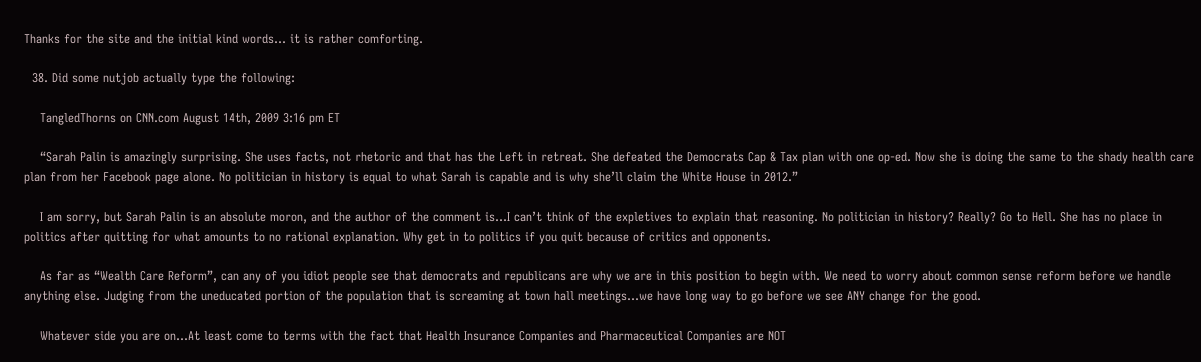Thanks for the site and the initial kind words… it is rather comforting.

  38. Did some nutjob actually type the following:

    TangledThorns on CNN.com August 14th, 2009 3:16 pm ET

    “Sarah Palin is amazingly surprising. She uses facts, not rhetoric and that has the Left in retreat. She defeated the Democrats Cap & Tax plan with one op-ed. Now she is doing the same to the shady health care plan from her Facebook page alone. No politician in history is equal to what Sarah is capable and is why she’ll claim the White House in 2012.”

    I am sorry, but Sarah Palin is an absolute moron, and the author of the comment is…I can’t think of the expletives to explain that reasoning. No politician in history? Really? Go to Hell. She has no place in politics after quitting for what amounts to no rational explanation. Why get in to politics if you quit because of critics and opponents.

    As far as “Wealth Care Reform”, can any of you idiot people see that democrats and republicans are why we are in this position to begin with. We need to worry about common sense reform before we handle anything else. Judging from the uneducated portion of the population that is screaming at town hall meetings…we have long way to go before we see ANY change for the good.

    Whatever side you are on…At least come to terms with the fact that Health Insurance Companies and Pharmaceutical Companies are NOT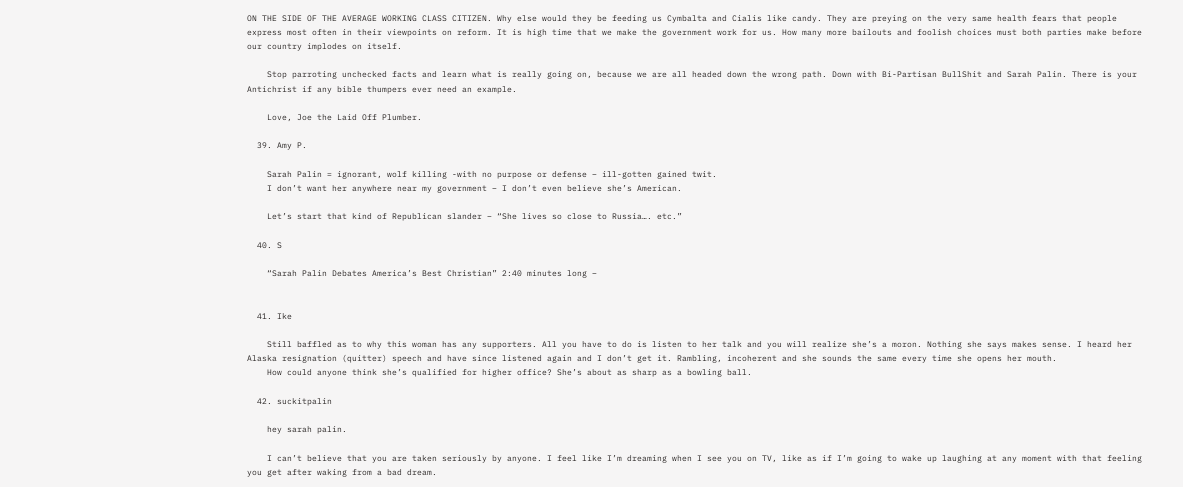ON THE SIDE OF THE AVERAGE WORKING CLASS CITIZEN. Why else would they be feeding us Cymbalta and Cialis like candy. They are preying on the very same health fears that people express most often in their viewpoints on reform. It is high time that we make the government work for us. How many more bailouts and foolish choices must both parties make before our country implodes on itself.

    Stop parroting unchecked facts and learn what is really going on, because we are all headed down the wrong path. Down with Bi-Partisan BullShit and Sarah Palin. There is your Antichrist if any bible thumpers ever need an example.

    Love, Joe the Laid Off Plumber.

  39. Amy P.

    Sarah Palin = ignorant, wolf killing -with no purpose or defense – ill-gotten gained twit.
    I don’t want her anywhere near my government – I don’t even believe she’s American.

    Let’s start that kind of Republican slander – “She lives so close to Russia…. etc.”

  40. S

    “Sarah Palin Debates America’s Best Christian” 2:40 minutes long –


  41. Ike

    Still baffled as to why this woman has any supporters. All you have to do is listen to her talk and you will realize she’s a moron. Nothing she says makes sense. I heard her Alaska resignation (quitter) speech and have since listened again and I don’t get it. Rambling, incoherent and she sounds the same every time she opens her mouth.
    How could anyone think she’s qualified for higher office? She’s about as sharp as a bowling ball.

  42. suckitpalin

    hey sarah palin.

    I can’t believe that you are taken seriously by anyone. I feel like I’m dreaming when I see you on TV, like as if I’m going to wake up laughing at any moment with that feeling you get after waking from a bad dream.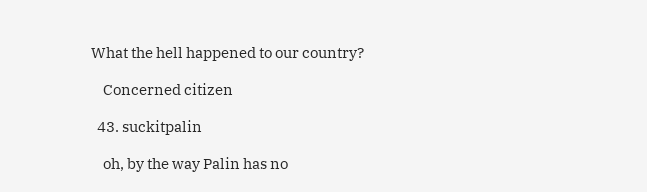What the hell happened to our country?

    Concerned citizen

  43. suckitpalin

    oh, by the way Palin has no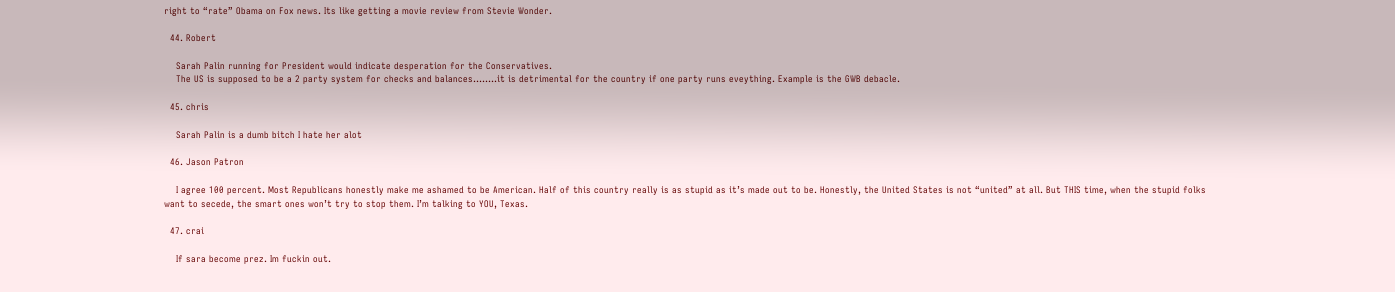right to “rate” Obama on Fox news. Its like getting a movie review from Stevie Wonder.

  44. Robert

    Sarah Palin running for President would indicate desperation for the Conservatives.
    The US is supposed to be a 2 party system for checks and balances……..it is detrimental for the country if one party runs eveything. Example is the GWB debacle.

  45. chris

    Sarah Palin is a dumb bitch I hate her alot

  46. Jason Patron

    I agree 100 percent. Most Republicans honestly make me ashamed to be American. Half of this country really is as stupid as it’s made out to be. Honestly, the United States is not “united” at all. But THIS time, when the stupid folks want to secede, the smart ones won’t try to stop them. I’m talking to YOU, Texas.

  47. crai

    If sara become prez. Im fuckin out.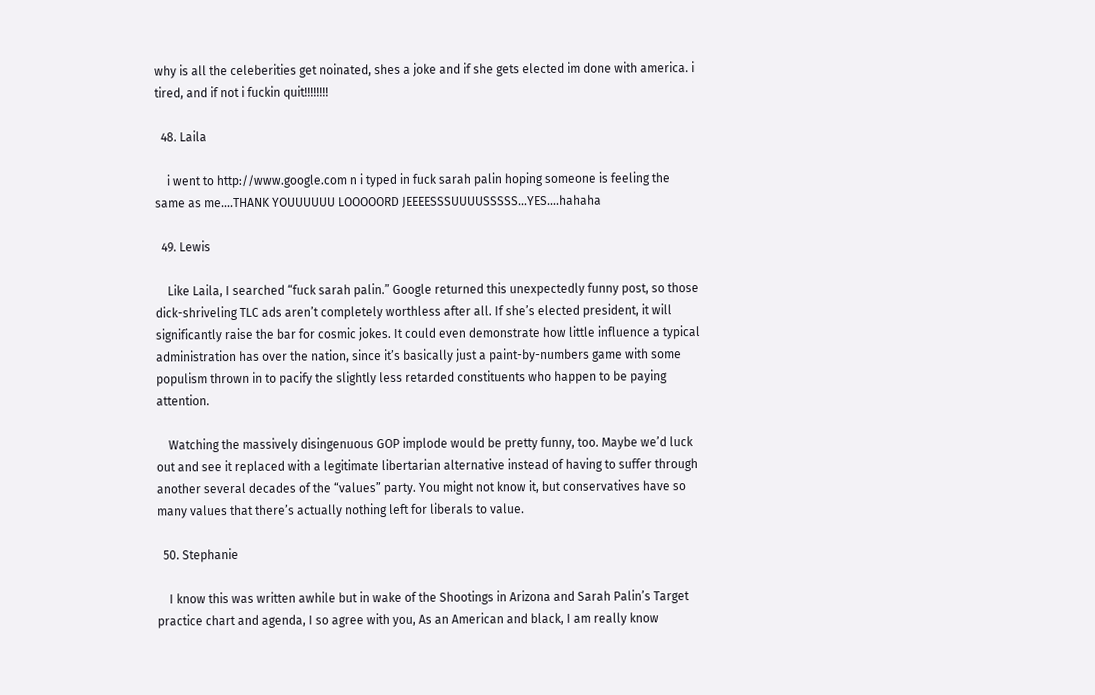why is all the celeberities get noinated, shes a joke and if she gets elected im done with america. i tired, and if not i fuckin quit!!!!!!!!

  48. Laila

    i went to http://www.google.com n i typed in fuck sarah palin hoping someone is feeling the same as me….THANK YOUUUUUU LOOOOORD JEEEESSSUUUUSSSSS…YES….hahaha

  49. Lewis

    Like Laila, I searched “fuck sarah palin.” Google returned this unexpectedly funny post, so those dick-shriveling TLC ads aren’t completely worthless after all. If she’s elected president, it will significantly raise the bar for cosmic jokes. It could even demonstrate how little influence a typical administration has over the nation, since it’s basically just a paint-by-numbers game with some populism thrown in to pacify the slightly less retarded constituents who happen to be paying attention.

    Watching the massively disingenuous GOP implode would be pretty funny, too. Maybe we’d luck out and see it replaced with a legitimate libertarian alternative instead of having to suffer through another several decades of the “values” party. You might not know it, but conservatives have so many values that there’s actually nothing left for liberals to value.

  50. Stephanie

    I know this was written awhile but in wake of the Shootings in Arizona and Sarah Palin’s Target practice chart and agenda, I so agree with you, As an American and black, I am really know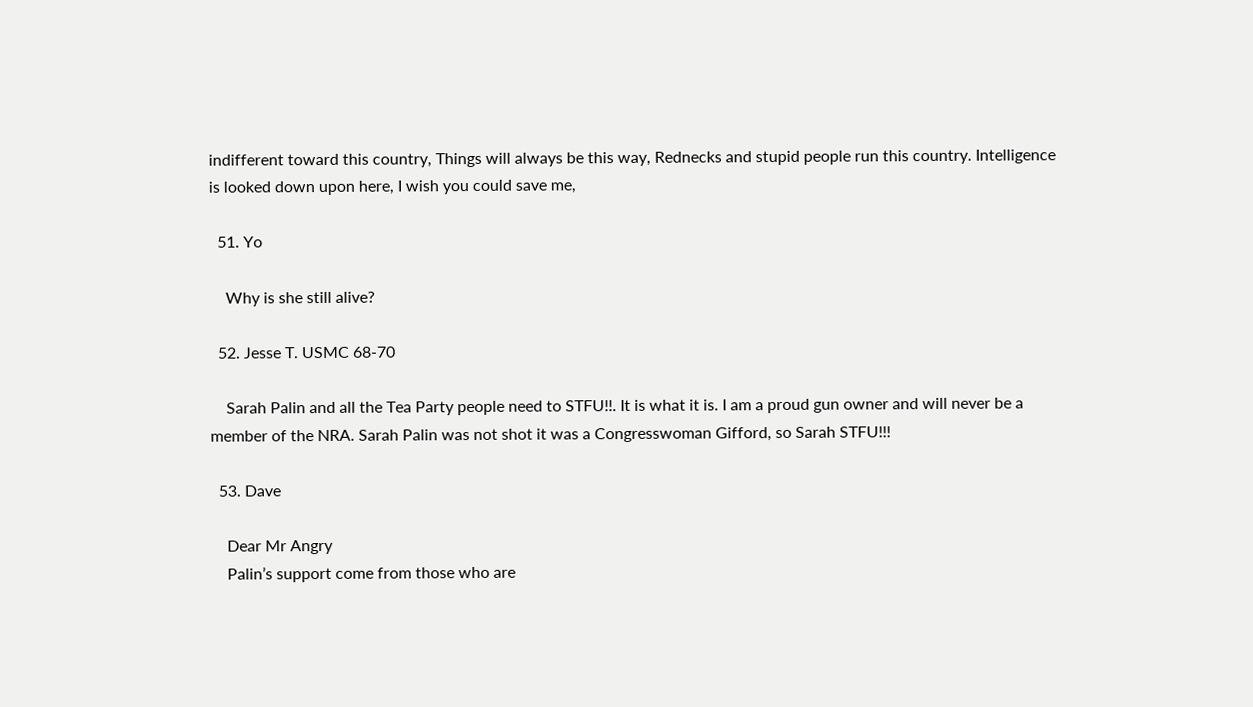indifferent toward this country, Things will always be this way, Rednecks and stupid people run this country. Intelligence is looked down upon here, I wish you could save me,

  51. Yo

    Why is she still alive?

  52. Jesse T. USMC 68-70

    Sarah Palin and all the Tea Party people need to STFU!!. It is what it is. I am a proud gun owner and will never be a member of the NRA. Sarah Palin was not shot it was a Congresswoman Gifford, so Sarah STFU!!!

  53. Dave

    Dear Mr Angry
    Palin’s support come from those who are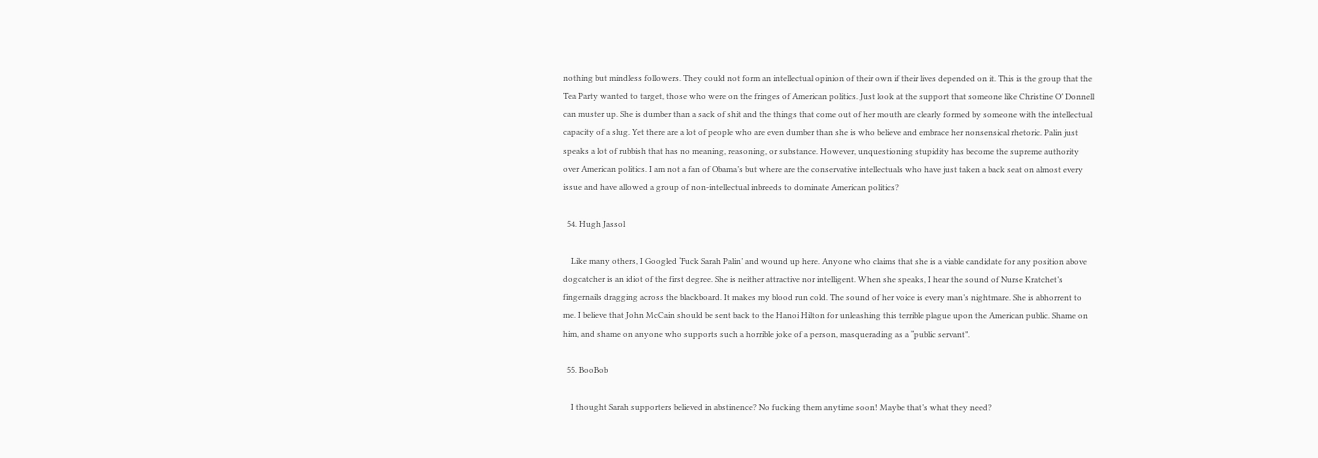nothing but mindless followers. They could not form an intellectual opinion of their own if their lives depended on it. This is the group that the Tea Party wanted to target, those who were on the fringes of American politics. Just look at the support that someone like Christine O’ Donnell can muster up. She is dumber than a sack of shit and the things that come out of her mouth are clearly formed by someone with the intellectual capacity of a slug. Yet there are a lot of people who are even dumber than she is who believe and embrace her nonsensical rhetoric. Palin just speaks a lot of rubbish that has no meaning, reasoning, or substance. However, unquestioning stupidity has become the supreme authority over American politics. I am not a fan of Obama’s but where are the conservative intellectuals who have just taken a back seat on almost every issue and have allowed a group of non-intellectual inbreeds to dominate American politics?

  54. Hugh Jassol

    Like many others, I Googled ‘Fuck Sarah Palin’ and wound up here. Anyone who claims that she is a viable candidate for any position above dogcatcher is an idiot of the first degree. She is neither attractive nor intelligent. When she speaks, I hear the sound of Nurse Kratchet’s fingernails dragging across the blackboard. It makes my blood run cold. The sound of her voice is every man’s nightmare. She is abhorrent to me. I believe that John McCain should be sent back to the Hanoi Hilton for unleashing this terrible plague upon the American public. Shame on him, and shame on anyone who supports such a horrible joke of a person, masquerading as a “public servant”.

  55. BooBob

    I thought Sarah supporters believed in abstinence? No fucking them anytime soon! Maybe that’s what they need?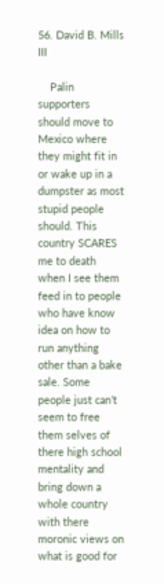56. David B. Mills III

    Palin supporters should move to Mexico where they might fit in or wake up in a dumpster as most stupid people should. This country SCARES me to death when I see them feed in to people who have know idea on how to run anything other than a bake sale. Some people just can’t seem to free them selves of there high school mentality and bring down a whole country with there moronic views on what is good for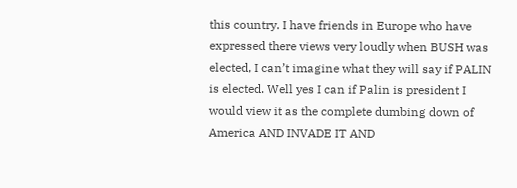this country. I have friends in Europe who have expressed there views very loudly when BUSH was elected, I can’t imagine what they will say if PALIN is elected. Well yes I can if Palin is president I would view it as the complete dumbing down of America AND INVADE IT AND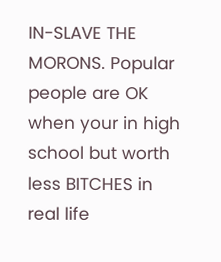IN-SLAVE THE MORONS. Popular people are OK when your in high school but worth less BITCHES in real life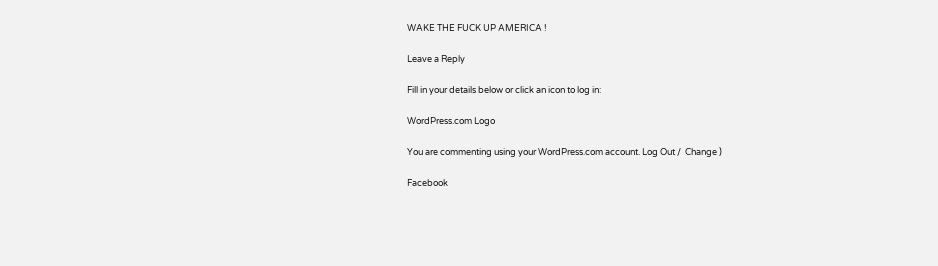WAKE THE FUCK UP AMERICA !

Leave a Reply

Fill in your details below or click an icon to log in:

WordPress.com Logo

You are commenting using your WordPress.com account. Log Out /  Change )

Facebook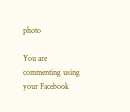photo

You are commenting using your Facebook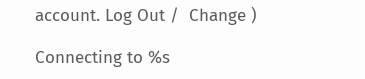account. Log Out /  Change )

Connecting to %s